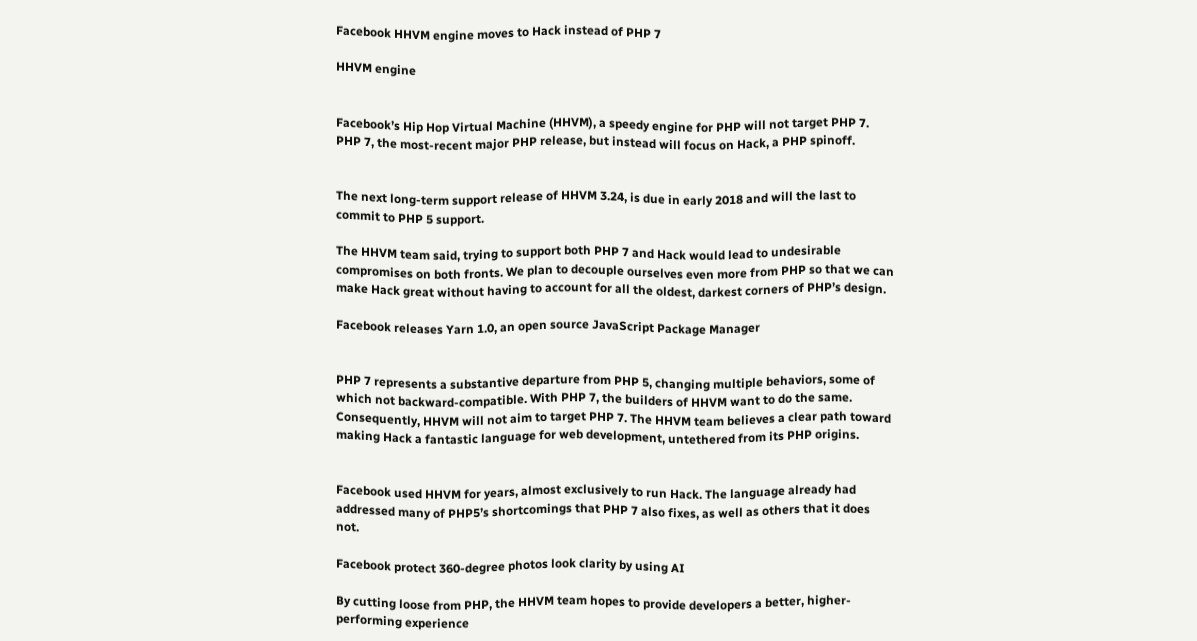Facebook HHVM engine moves to Hack instead of PHP 7

HHVM engine


Facebook’s Hip Hop Virtual Machine (HHVM), a speedy engine for PHP will not target PHP 7. PHP 7, the most-recent major PHP release, but instead will focus on Hack, a PHP spinoff.


The next long-term support release of HHVM 3.24, is due in early 2018 and will the last to commit to PHP 5 support.

The HHVM team said, trying to support both PHP 7 and Hack would lead to undesirable compromises on both fronts. We plan to decouple ourselves even more from PHP so that we can make Hack great without having to account for all the oldest, darkest corners of PHP’s design.

Facebook releases Yarn 1.0, an open source JavaScript Package Manager


PHP 7 represents a substantive departure from PHP 5, changing multiple behaviors, some of which not backward-compatible. With PHP 7, the builders of HHVM want to do the same. Consequently, HHVM will not aim to target PHP 7. The HHVM team believes a clear path toward making Hack a fantastic language for web development, untethered from its PHP origins.


Facebook used HHVM for years, almost exclusively to run Hack. The language already had addressed many of PHP5’s shortcomings that PHP 7 also fixes, as well as others that it does not.

Facebook protect 360-degree photos look clarity by using AI

By cutting loose from PHP, the HHVM team hopes to provide developers a better, higher-performing experience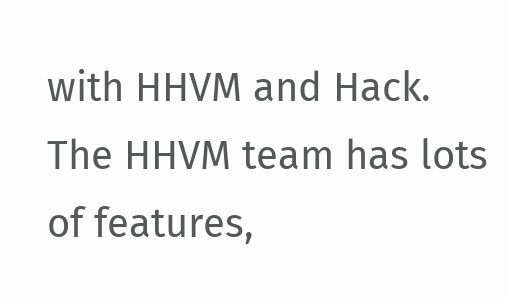with HHVM and Hack. The HHVM team has lots of features,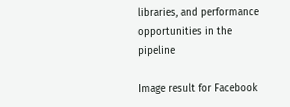libraries, and performance opportunities in the pipeline

Image result for Facebook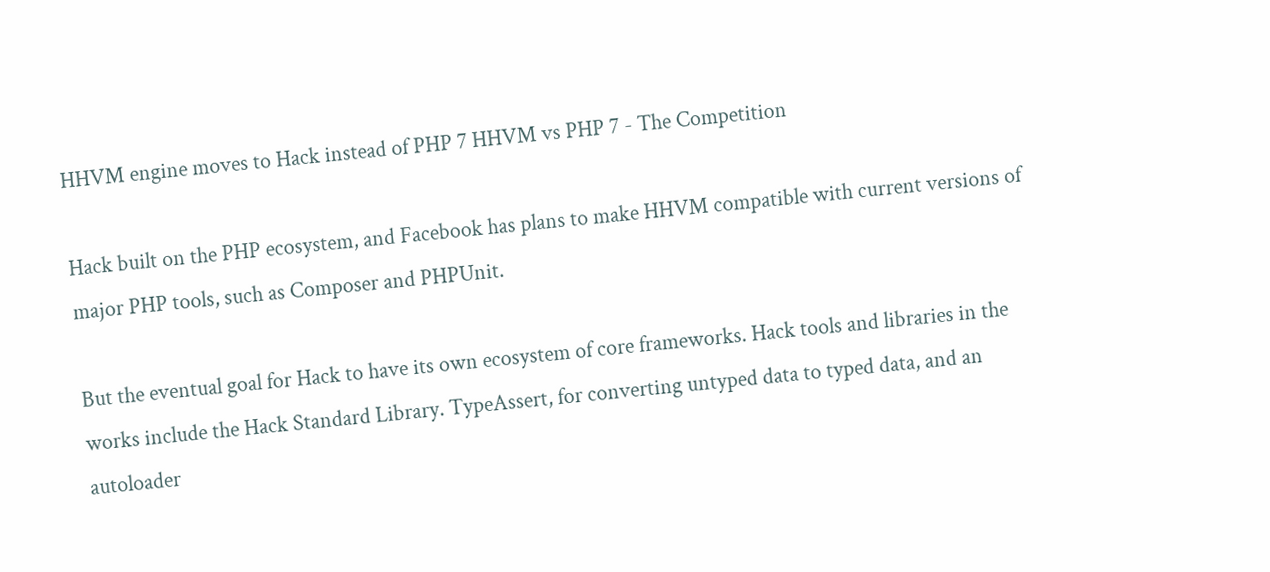HHVM engine moves to Hack instead of PHP 7 HHVM vs PHP 7 - The Competition

Hack built on the PHP ecosystem, and Facebook has plans to make HHVM compatible with current versions of major PHP tools, such as Composer and PHPUnit.

But the eventual goal for Hack to have its own ecosystem of core frameworks. Hack tools and libraries in the works include the Hack Standard Library. TypeAssert, for converting untyped data to typed data, and an autoloader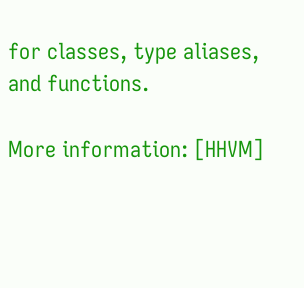for classes, type aliases, and functions.

More information: [HHVM]